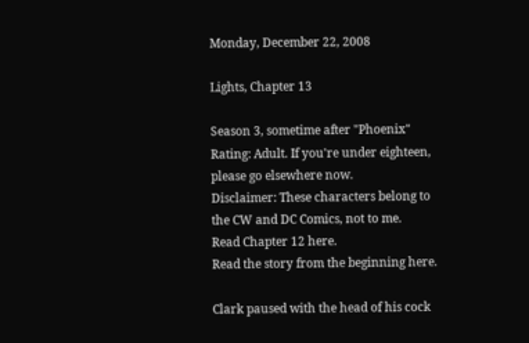Monday, December 22, 2008

Lights, Chapter 13

Season 3, sometime after "Phoenix"
Rating: Adult. If you're under eighteen, please go elsewhere now.
Disclaimer: These characters belong to the CW and DC Comics, not to me.
Read Chapter 12 here.
Read the story from the beginning here.

Clark paused with the head of his cock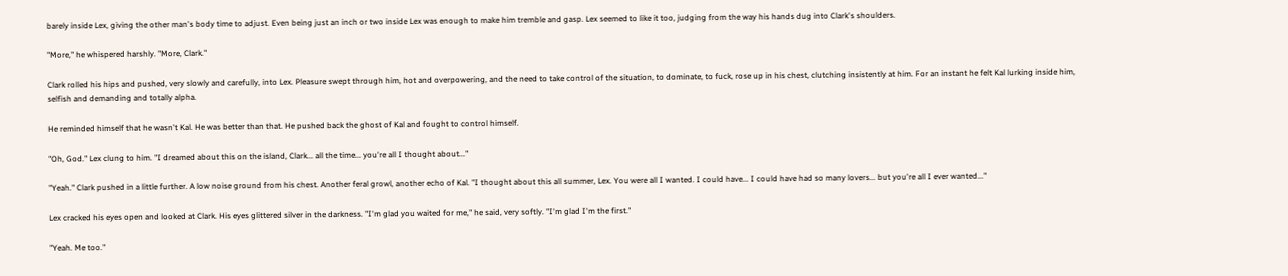barely inside Lex, giving the other man's body time to adjust. Even being just an inch or two inside Lex was enough to make him tremble and gasp. Lex seemed to like it too, judging from the way his hands dug into Clark's shoulders.

"More," he whispered harshly. "More, Clark."

Clark rolled his hips and pushed, very slowly and carefully, into Lex. Pleasure swept through him, hot and overpowering, and the need to take control of the situation, to dominate, to fuck, rose up in his chest, clutching insistently at him. For an instant he felt Kal lurking inside him, selfish and demanding and totally alpha.

He reminded himself that he wasn't Kal. He was better than that. He pushed back the ghost of Kal and fought to control himself.

"Oh, God." Lex clung to him. "I dreamed about this on the island, Clark... all the time... you're all I thought about..."

"Yeah." Clark pushed in a little further. A low noise ground from his chest. Another feral growl, another echo of Kal. "I thought about this all summer, Lex. You were all I wanted. I could have... I could have had so many lovers... but you're all I ever wanted..."

Lex cracked his eyes open and looked at Clark. His eyes glittered silver in the darkness. "I'm glad you waited for me," he said, very softly. "I'm glad I'm the first."

"Yeah. Me too."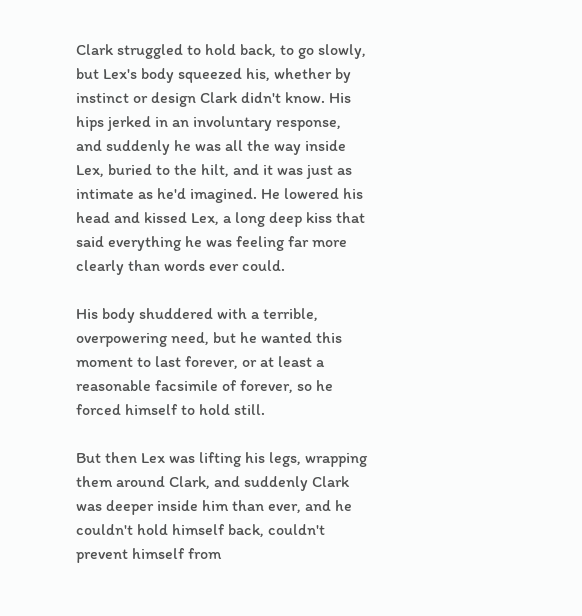Clark struggled to hold back, to go slowly, but Lex's body squeezed his, whether by instinct or design Clark didn't know. His hips jerked in an involuntary response, and suddenly he was all the way inside Lex, buried to the hilt, and it was just as intimate as he'd imagined. He lowered his head and kissed Lex, a long deep kiss that said everything he was feeling far more clearly than words ever could.

His body shuddered with a terrible, overpowering need, but he wanted this moment to last forever, or at least a reasonable facsimile of forever, so he forced himself to hold still.

But then Lex was lifting his legs, wrapping them around Clark, and suddenly Clark was deeper inside him than ever, and he couldn't hold himself back, couldn't prevent himself from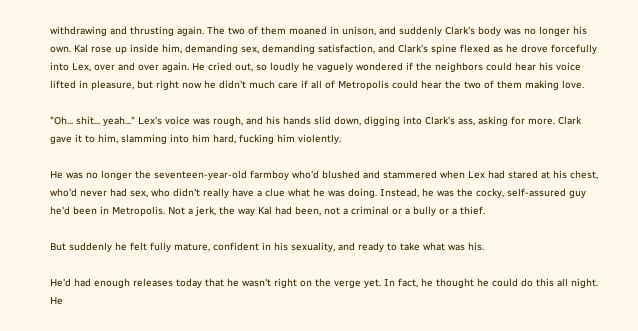withdrawing and thrusting again. The two of them moaned in unison, and suddenly Clark's body was no longer his own. Kal rose up inside him, demanding sex, demanding satisfaction, and Clark's spine flexed as he drove forcefully into Lex, over and over again. He cried out, so loudly he vaguely wondered if the neighbors could hear his voice lifted in pleasure, but right now he didn't much care if all of Metropolis could hear the two of them making love.

"Oh... shit... yeah..." Lex's voice was rough, and his hands slid down, digging into Clark's ass, asking for more. Clark gave it to him, slamming into him hard, fucking him violently.

He was no longer the seventeen-year-old farmboy who'd blushed and stammered when Lex had stared at his chest, who'd never had sex, who didn't really have a clue what he was doing. Instead, he was the cocky, self-assured guy he'd been in Metropolis. Not a jerk, the way Kal had been, not a criminal or a bully or a thief.

But suddenly he felt fully mature, confident in his sexuality, and ready to take what was his.

He'd had enough releases today that he wasn't right on the verge yet. In fact, he thought he could do this all night. He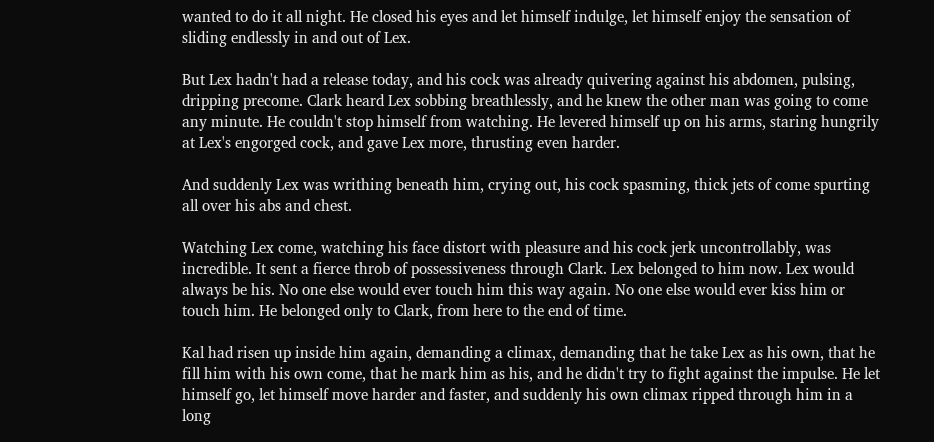wanted to do it all night. He closed his eyes and let himself indulge, let himself enjoy the sensation of sliding endlessly in and out of Lex.

But Lex hadn't had a release today, and his cock was already quivering against his abdomen, pulsing, dripping precome. Clark heard Lex sobbing breathlessly, and he knew the other man was going to come any minute. He couldn't stop himself from watching. He levered himself up on his arms, staring hungrily at Lex's engorged cock, and gave Lex more, thrusting even harder.

And suddenly Lex was writhing beneath him, crying out, his cock spasming, thick jets of come spurting all over his abs and chest.

Watching Lex come, watching his face distort with pleasure and his cock jerk uncontrollably, was incredible. It sent a fierce throb of possessiveness through Clark. Lex belonged to him now. Lex would always be his. No one else would ever touch him this way again. No one else would ever kiss him or touch him. He belonged only to Clark, from here to the end of time.

Kal had risen up inside him again, demanding a climax, demanding that he take Lex as his own, that he fill him with his own come, that he mark him as his, and he didn't try to fight against the impulse. He let himself go, let himself move harder and faster, and suddenly his own climax ripped through him in a long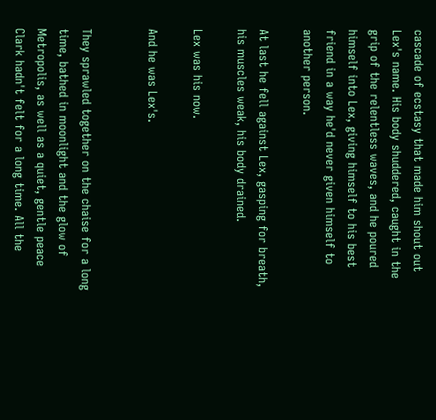cascade of ecstasy that made him shout out Lex's name. His body shuddered, caught in the grip of the relentless waves, and he poured himself into Lex, giving himself to his best friend in a way he'd never given himself to another person.

At last he fell against Lex, gasping for breath, his muscles weak, his body drained.

Lex was his now.

And he was Lex's.


They sprawled together on the chaise for a long time, bathed in moonlight and the glow of Metropolis, as well as a quiet, gentle peace Clark hadn't felt for a long time. All the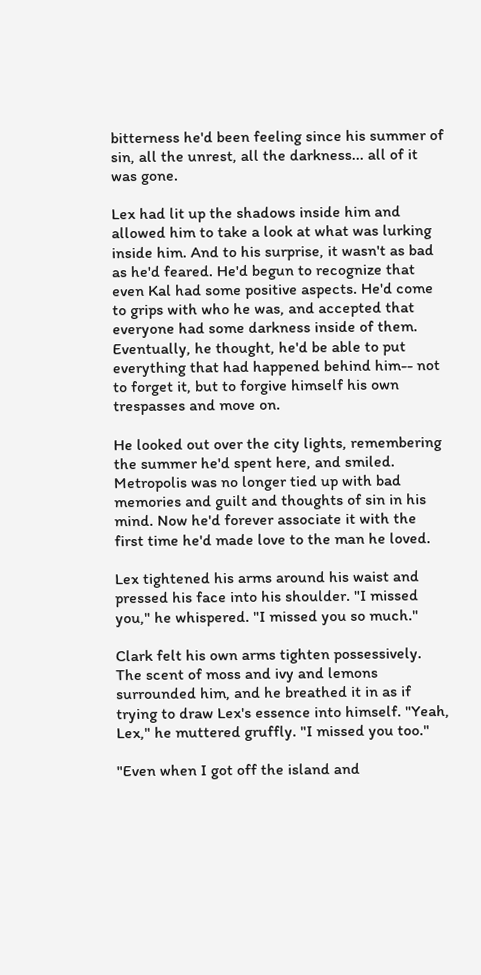bitterness he'd been feeling since his summer of sin, all the unrest, all the darkness... all of it was gone.

Lex had lit up the shadows inside him and allowed him to take a look at what was lurking inside him. And to his surprise, it wasn't as bad as he'd feared. He'd begun to recognize that even Kal had some positive aspects. He'd come to grips with who he was, and accepted that everyone had some darkness inside of them. Eventually, he thought, he'd be able to put everything that had happened behind him-- not to forget it, but to forgive himself his own trespasses and move on.

He looked out over the city lights, remembering the summer he'd spent here, and smiled. Metropolis was no longer tied up with bad memories and guilt and thoughts of sin in his mind. Now he'd forever associate it with the first time he'd made love to the man he loved.

Lex tightened his arms around his waist and pressed his face into his shoulder. "I missed you," he whispered. "I missed you so much."

Clark felt his own arms tighten possessively. The scent of moss and ivy and lemons surrounded him, and he breathed it in as if trying to draw Lex's essence into himself. "Yeah, Lex," he muttered gruffly. "I missed you too."

"Even when I got off the island and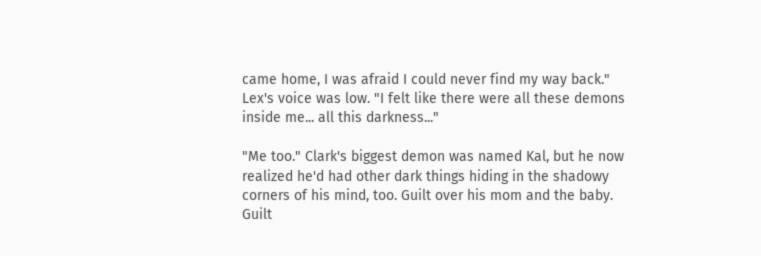came home, I was afraid I could never find my way back." Lex's voice was low. "I felt like there were all these demons inside me... all this darkness..."

"Me too." Clark's biggest demon was named Kal, but he now realized he'd had other dark things hiding in the shadowy corners of his mind, too. Guilt over his mom and the baby. Guilt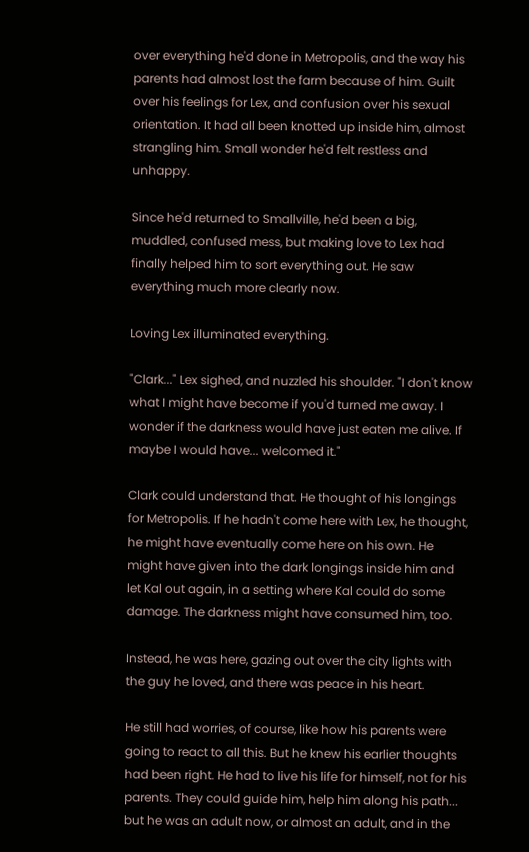over everything he'd done in Metropolis, and the way his parents had almost lost the farm because of him. Guilt over his feelings for Lex, and confusion over his sexual orientation. It had all been knotted up inside him, almost strangling him. Small wonder he'd felt restless and unhappy.

Since he'd returned to Smallville, he'd been a big, muddled, confused mess, but making love to Lex had finally helped him to sort everything out. He saw everything much more clearly now.

Loving Lex illuminated everything.

"Clark..." Lex sighed, and nuzzled his shoulder. "I don't know what I might have become if you'd turned me away. I wonder if the darkness would have just eaten me alive. If maybe I would have... welcomed it."

Clark could understand that. He thought of his longings for Metropolis. If he hadn't come here with Lex, he thought, he might have eventually come here on his own. He might have given into the dark longings inside him and let Kal out again, in a setting where Kal could do some damage. The darkness might have consumed him, too.

Instead, he was here, gazing out over the city lights with the guy he loved, and there was peace in his heart.

He still had worries, of course, like how his parents were going to react to all this. But he knew his earlier thoughts had been right. He had to live his life for himself, not for his parents. They could guide him, help him along his path... but he was an adult now, or almost an adult, and in the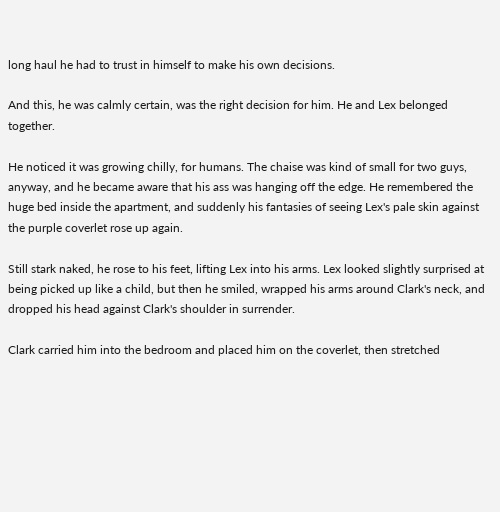long haul he had to trust in himself to make his own decisions.

And this, he was calmly certain, was the right decision for him. He and Lex belonged together.

He noticed it was growing chilly, for humans. The chaise was kind of small for two guys, anyway, and he became aware that his ass was hanging off the edge. He remembered the huge bed inside the apartment, and suddenly his fantasies of seeing Lex's pale skin against the purple coverlet rose up again.

Still stark naked, he rose to his feet, lifting Lex into his arms. Lex looked slightly surprised at being picked up like a child, but then he smiled, wrapped his arms around Clark's neck, and dropped his head against Clark's shoulder in surrender.

Clark carried him into the bedroom and placed him on the coverlet, then stretched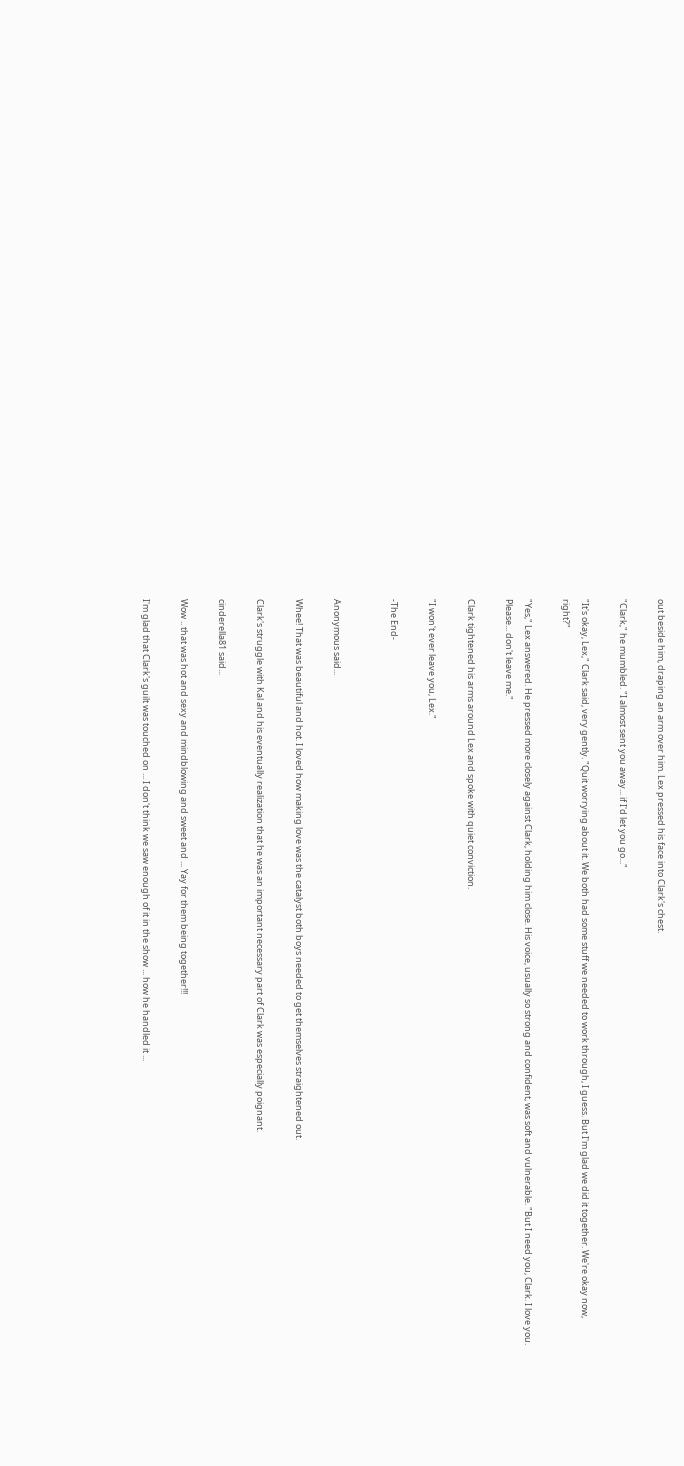out beside him, draping an arm over him. Lex pressed his face into Clark's chest.

"Clark," he mumbled. "I almost sent you away... if I'd let you go..."

"It's okay, Lex," Clark said, very gently. "Quit worrying about it. We both had some stuff we needed to work through, I guess. But I'm glad we did it together. We're okay now, right?"

"Yes," Lex answered. He pressed more closely against Clark, holding him close. His voice, usually so strong and confident, was soft and vulnerable. "But I need you, Clark. I love you. Please... don't leave me."

Clark tightened his arms around Lex and spoke with quiet conviction.

"I won't ever leave you, Lex."

-The End-


Anonymous said...

Whee! That was beautiful and hot. I loved how making love was the catalyst both boys needed to get themselves straightened out.

Clark's struggle with Kal and his eventually realization that he was an important necessary part of Clark was especially poignant.

cinderella81 said...

Wow .. that was hot and sexy and mindblowing and sweet and ... Yay for them being together!!!

I'm glad that Clark's guilt was touched on ... I don't think we saw enough of it in the show ... how he handled it ...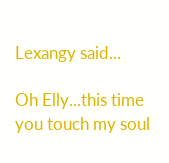Lexangy said...

Oh Elly...this time you touch my soul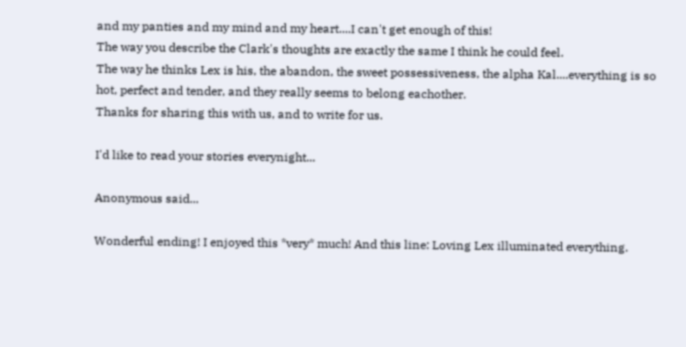and my panties and my mind and my heart....I can't get enough of this!
The way you describe the Clark's thoughts are exactly the same I think he could feel.
The way he thinks Lex is his, the abandon, the sweet possessiveness, the alpha Kal....everything is so hot, perfect and tender, and they really seems to belong eachother.
Thanks for sharing this with us, and to write for us.

I'd like to read your stories everynight...

Anonymous said...

Wonderful ending! I enjoyed this *very* much! And this line: Loving Lex illuminated everything.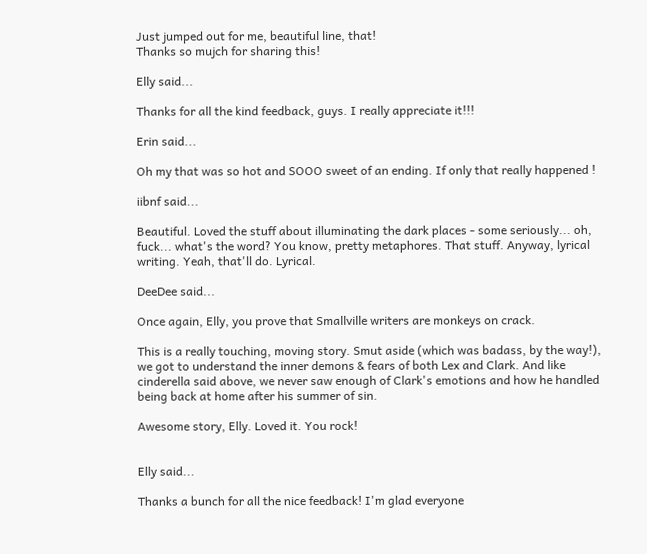Just jumped out for me, beautiful line, that!
Thanks so mujch for sharing this!

Elly said...

Thanks for all the kind feedback, guys. I really appreciate it!!!

Erin said...

Oh my that was so hot and SOOO sweet of an ending. If only that really happened !

iibnf said...

Beautiful. Loved the stuff about illuminating the dark places - some seriously... oh, fuck... what's the word? You know, pretty metaphores. That stuff. Anyway, lyrical writing. Yeah, that'll do. Lyrical.

DeeDee said...

Once again, Elly, you prove that Smallville writers are monkeys on crack.

This is a really touching, moving story. Smut aside (which was badass, by the way!), we got to understand the inner demons & fears of both Lex and Clark. And like cinderella said above, we never saw enough of Clark's emotions and how he handled being back at home after his summer of sin.

Awesome story, Elly. Loved it. You rock!


Elly said...

Thanks a bunch for all the nice feedback! I'm glad everyone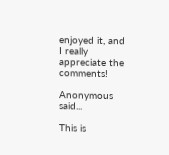enjoyed it, and I really appreciate the comments!

Anonymous said...

This is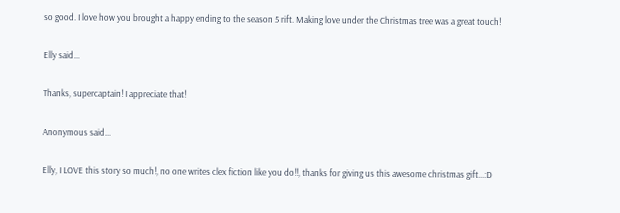so good. I love how you brought a happy ending to the season 5 rift. Making love under the Christmas tree was a great touch!

Elly said...

Thanks, supercaptain! I appreciate that!

Anonymous said...

Elly, I LOVE this story so much!, no one writes clex fiction like you do!!, thanks for giving us this awesome christmas gift...:D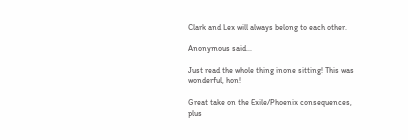Clark and Lex will always belong to each other.

Anonymous said...

Just read the whole thing inone sitting! This was wonderful, hon!

Great take on the Exile/Phoenix consequences, plus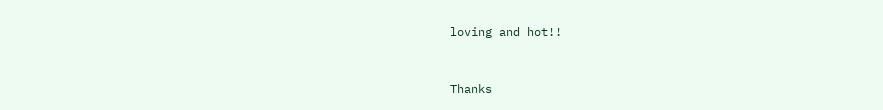loving and hot!!


Thanks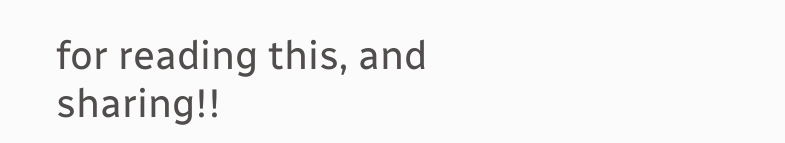for reading this, and sharing!!